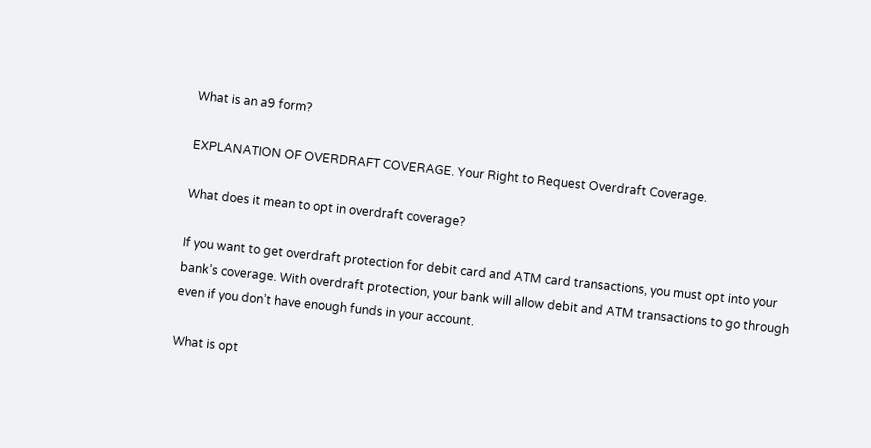What is an a9 form?

EXPLANATION OF OVERDRAFT COVERAGE. Your Right to Request Overdraft Coverage.

What does it mean to opt in overdraft coverage?

If you want to get overdraft protection for debit card and ATM card transactions, you must opt into your bank’s coverage. With overdraft protection, your bank will allow debit and ATM transactions to go through even if you don’t have enough funds in your account.

What is opt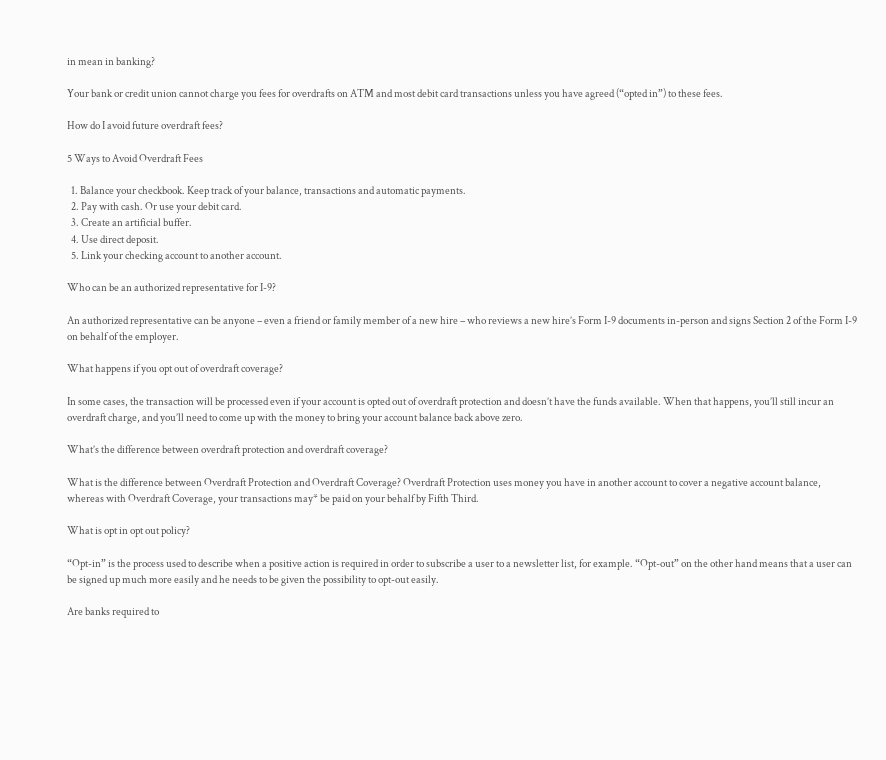in mean in banking?

Your bank or credit union cannot charge you fees for overdrafts on ATM and most debit card transactions unless you have agreed (“opted in”) to these fees.

How do I avoid future overdraft fees?

5 Ways to Avoid Overdraft Fees

  1. Balance your checkbook. Keep track of your balance, transactions and automatic payments.
  2. Pay with cash. Or use your debit card.
  3. Create an artificial buffer.
  4. Use direct deposit.
  5. Link your checking account to another account.

Who can be an authorized representative for I-9?

An authorized representative can be anyone – even a friend or family member of a new hire – who reviews a new hire’s Form I-9 documents in-person and signs Section 2 of the Form I-9 on behalf of the employer.

What happens if you opt out of overdraft coverage?

In some cases, the transaction will be processed even if your account is opted out of overdraft protection and doesn’t have the funds available. When that happens, you’ll still incur an overdraft charge, and you’ll need to come up with the money to bring your account balance back above zero.

What’s the difference between overdraft protection and overdraft coverage?

What is the difference between Overdraft Protection and Overdraft Coverage? Overdraft Protection uses money you have in another account to cover a negative account balance, whereas with Overdraft Coverage, your transactions may* be paid on your behalf by Fifth Third.

What is opt in opt out policy?

“Opt-in” is the process used to describe when a positive action is required in order to subscribe a user to a newsletter list, for example. “Opt-out” on the other hand means that a user can be signed up much more easily and he needs to be given the possibility to opt-out easily.

Are banks required to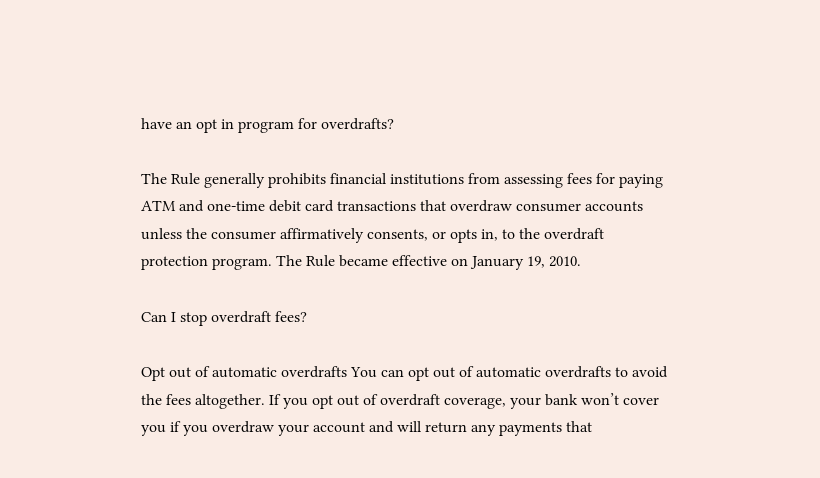have an opt in program for overdrafts?

The Rule generally prohibits financial institutions from assessing fees for paying ATM and one-time debit card transactions that overdraw consumer accounts unless the consumer affirmatively consents, or opts in, to the overdraft protection program. The Rule became effective on January 19, 2010.

Can I stop overdraft fees?

Opt out of automatic overdrafts You can opt out of automatic overdrafts to avoid the fees altogether. If you opt out of overdraft coverage, your bank won’t cover you if you overdraw your account and will return any payments that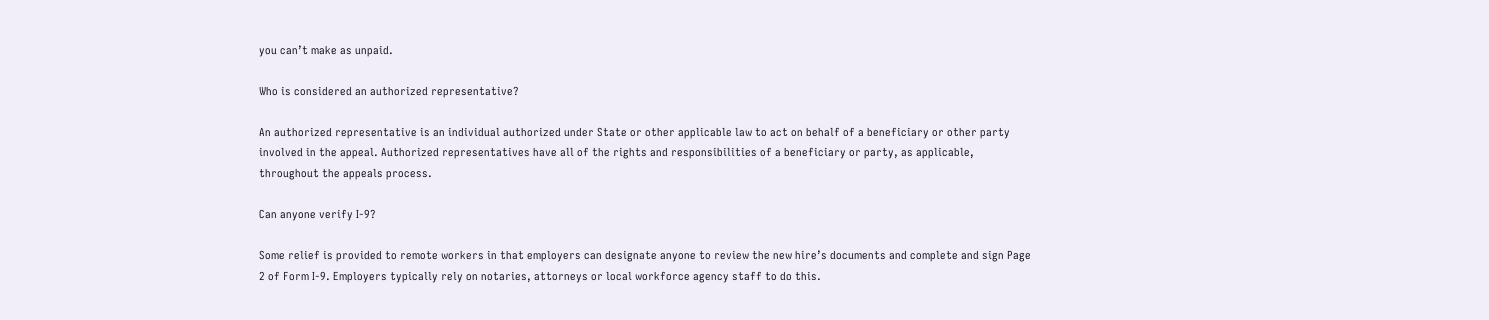you can’t make as unpaid.

Who is considered an authorized representative?

An authorized representative is an individual authorized under State or other applicable law to act on behalf of a beneficiary or other party involved in the appeal. Authorized representatives have all of the rights and responsibilities of a beneficiary or party, as applicable, throughout the appeals process.

Can anyone verify I-9?

Some relief is provided to remote workers in that employers can designate anyone to review the new hire’s documents and complete and sign Page 2 of Form I-9. Employers typically rely on notaries, attorneys or local workforce agency staff to do this.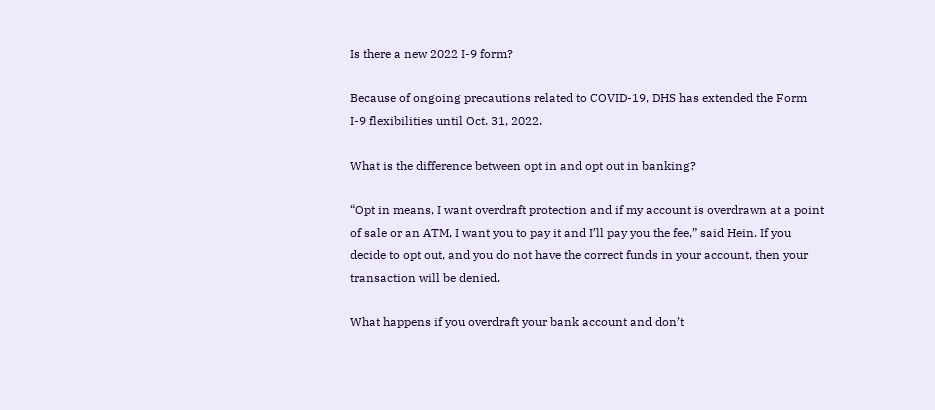Is there a new 2022 I-9 form?

Because of ongoing precautions related to COVID-19, DHS has extended the Form I-9 flexibilities until Oct. 31, 2022.

What is the difference between opt in and opt out in banking?

“Opt in means, I want overdraft protection and if my account is overdrawn at a point of sale or an ATM, I want you to pay it and I’ll pay you the fee,” said Hein. If you decide to opt out, and you do not have the correct funds in your account, then your transaction will be denied.

What happens if you overdraft your bank account and don’t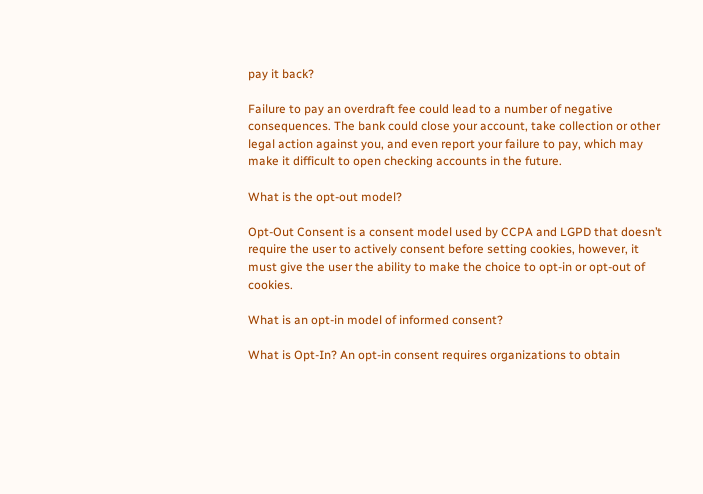pay it back?

Failure to pay an overdraft fee could lead to a number of negative consequences. The bank could close your account, take collection or other legal action against you, and even report your failure to pay, which may make it difficult to open checking accounts in the future.

What is the opt-out model?

Opt-Out Consent is a consent model used by CCPA and LGPD that doesn’t require the user to actively consent before setting cookies, however, it must give the user the ability to make the choice to opt-in or opt-out of cookies.

What is an opt-in model of informed consent?

What is Opt-In? An opt-in consent requires organizations to obtain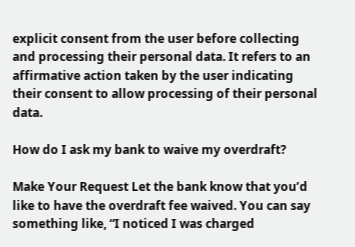explicit consent from the user before collecting and processing their personal data. It refers to an affirmative action taken by the user indicating their consent to allow processing of their personal data.

How do I ask my bank to waive my overdraft?

Make Your Request Let the bank know that you’d like to have the overdraft fee waived. You can say something like, “I noticed I was charged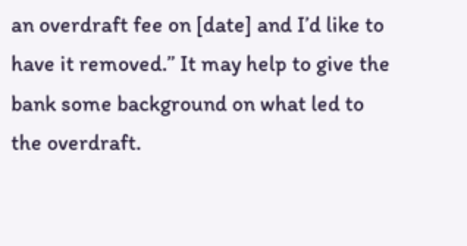an overdraft fee on [date] and I’d like to have it removed.” It may help to give the bank some background on what led to the overdraft.